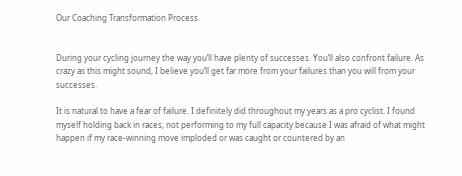Our Coaching Transformation Process


During your cycling journey the way you’ll have plenty of successes. You’ll also confront failure. As crazy as this might sound, I believe you’ll get far more from your failures than you will from your successes.

It is natural to have a fear of failure. I definitely did throughout my years as a pro cyclist. I found myself holding back in races, not performing to my full capacity because I was afraid of what might happen if my race-winning move imploded or was caught or countered by an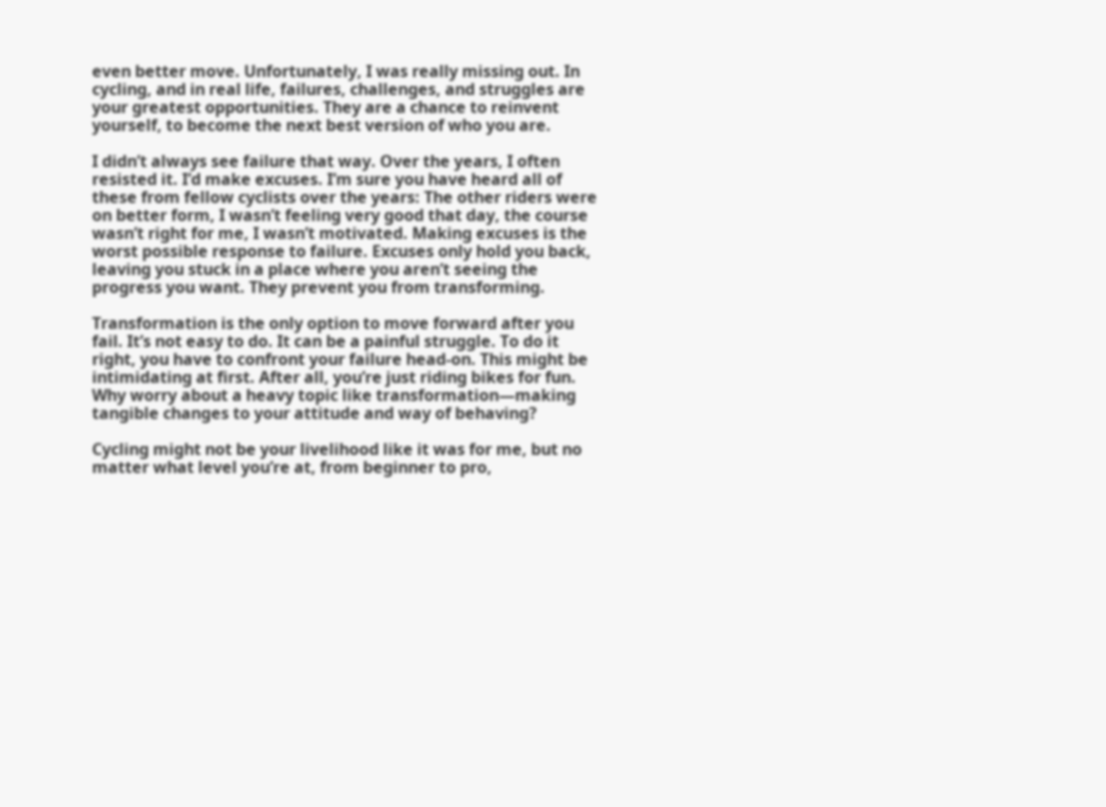even better move. Unfortunately, I was really missing out. In cycling, and in real life, failures, challenges, and struggles are your greatest opportunities. They are a chance to reinvent yourself, to become the next best version of who you are.

I didn’t always see failure that way. Over the years, I often resisted it. I’d make excuses. I’m sure you have heard all of these from fellow cyclists over the years: The other riders were on better form, I wasn’t feeling very good that day, the course wasn’t right for me, I wasn’t motivated. Making excuses is the worst possible response to failure. Excuses only hold you back, leaving you stuck in a place where you aren’t seeing the progress you want. They prevent you from transforming.

Transformation is the only option to move forward after you fail. It’s not easy to do. It can be a painful struggle. To do it right, you have to confront your failure head-on. This might be intimidating at first. After all, you’re just riding bikes for fun. Why worry about a heavy topic like transformation—making tangible changes to your attitude and way of behaving?

Cycling might not be your livelihood like it was for me, but no matter what level you’re at, from beginner to pro,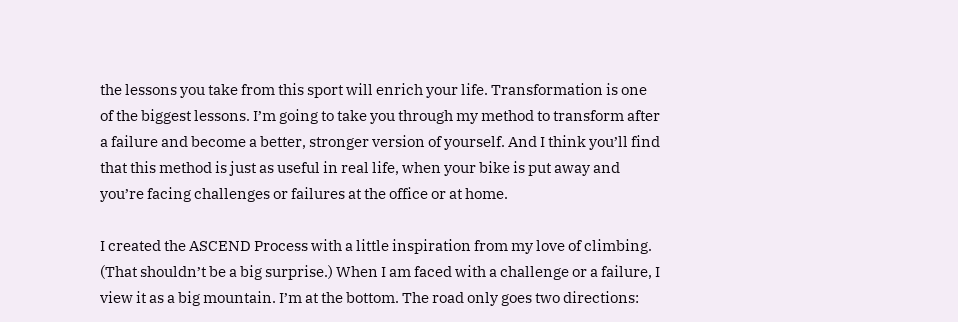the lessons you take from this sport will enrich your life. Transformation is one of the biggest lessons. I’m going to take you through my method to transform after a failure and become a better, stronger version of yourself. And I think you’ll find that this method is just as useful in real life, when your bike is put away and you’re facing challenges or failures at the office or at home.

I created the ASCEND Process with a little inspiration from my love of climbing. (That shouldn’t be a big surprise.) When I am faced with a challenge or a failure, I view it as a big mountain. I’m at the bottom. The road only goes two directions: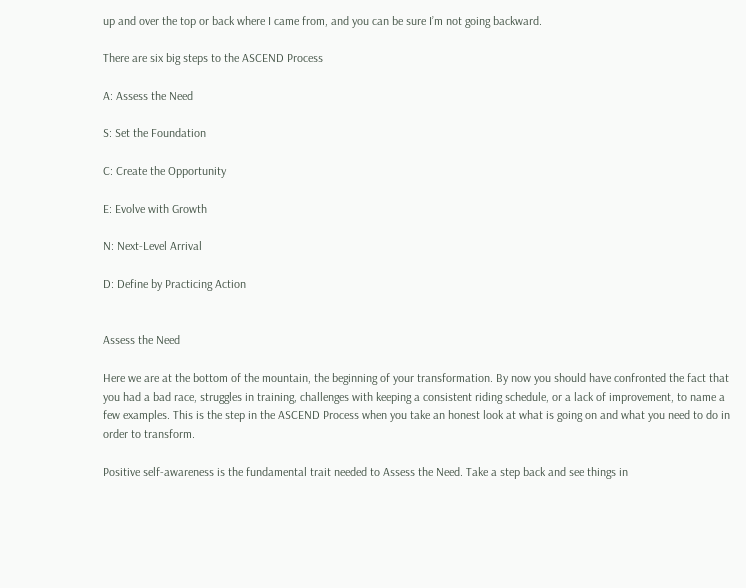up and over the top or back where I came from, and you can be sure I’m not going backward.

There are six big steps to the ASCEND Process

A: Assess the Need

S: Set the Foundation

C: Create the Opportunity

E: Evolve with Growth

N: Next-Level Arrival

D: Define by Practicing Action


Assess the Need

Here we are at the bottom of the mountain, the beginning of your transformation. By now you should have confronted the fact that you had a bad race, struggles in training, challenges with keeping a consistent riding schedule, or a lack of improvement, to name a few examples. This is the step in the ASCEND Process when you take an honest look at what is going on and what you need to do in order to transform.

Positive self-awareness is the fundamental trait needed to Assess the Need. Take a step back and see things in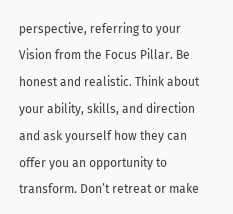perspective, referring to your Vision from the Focus Pillar. Be honest and realistic. Think about your ability, skills, and direction and ask yourself how they can offer you an opportunity to transform. Don’t retreat or make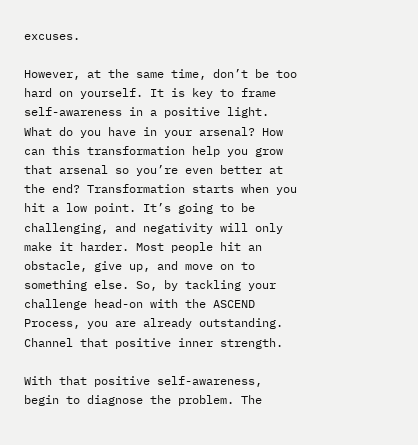excuses.

However, at the same time, don’t be too hard on yourself. It is key to frame self-awareness in a positive light. What do you have in your arsenal? How can this transformation help you grow that arsenal so you’re even better at the end? Transformation starts when you hit a low point. It’s going to be challenging, and negativity will only make it harder. Most people hit an obstacle, give up, and move on to something else. So, by tackling your challenge head-on with the ASCEND Process, you are already outstanding. Channel that positive inner strength.

With that positive self-awareness, begin to diagnose the problem. The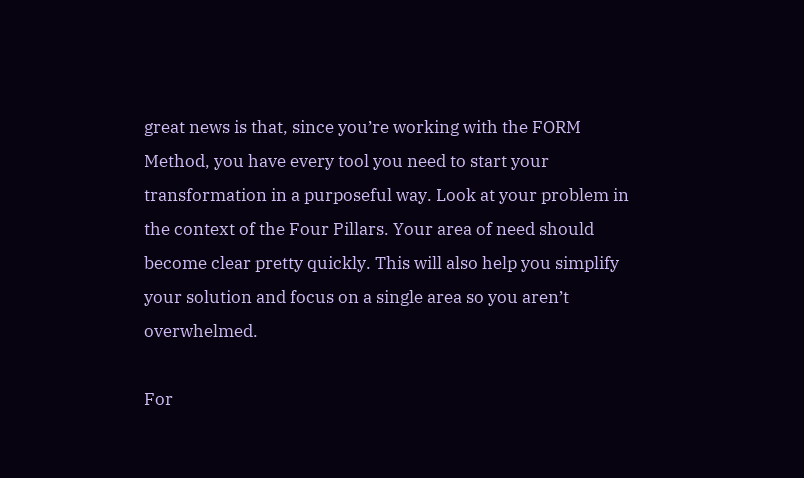great news is that, since you’re working with the FORM Method, you have every tool you need to start your transformation in a purposeful way. Look at your problem in the context of the Four Pillars. Your area of need should become clear pretty quickly. This will also help you simplify your solution and focus on a single area so you aren’t overwhelmed.

For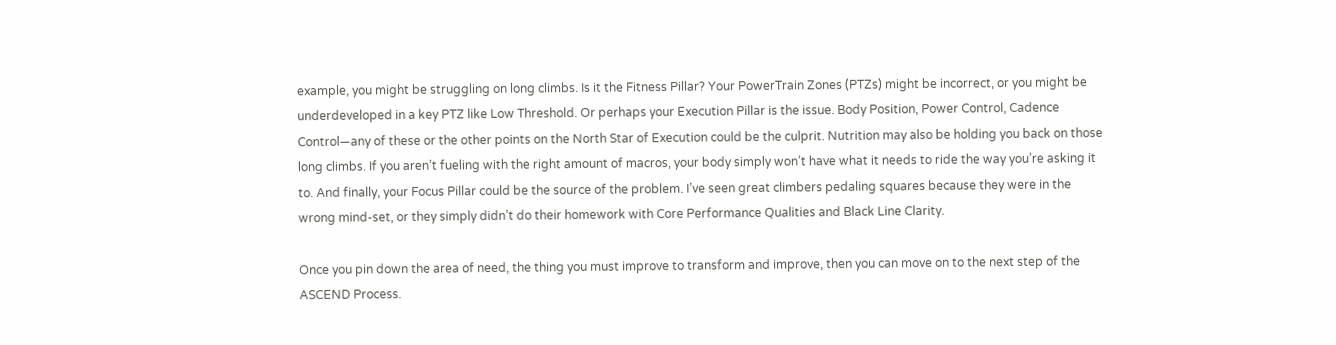example, you might be struggling on long climbs. Is it the Fitness Pillar? Your PowerTrain Zones (PTZs) might be incorrect, or you might be underdeveloped in a key PTZ like Low Threshold. Or perhaps your Execution Pillar is the issue. Body Position, Power Control, Cadence Control—any of these or the other points on the North Star of Execution could be the culprit. Nutrition may also be holding you back on those long climbs. If you aren’t fueling with the right amount of macros, your body simply won’t have what it needs to ride the way you’re asking it to. And finally, your Focus Pillar could be the source of the problem. I’ve seen great climbers pedaling squares because they were in the wrong mind-set, or they simply didn’t do their homework with Core Performance Qualities and Black Line Clarity.

Once you pin down the area of need, the thing you must improve to transform and improve, then you can move on to the next step of the ASCEND Process.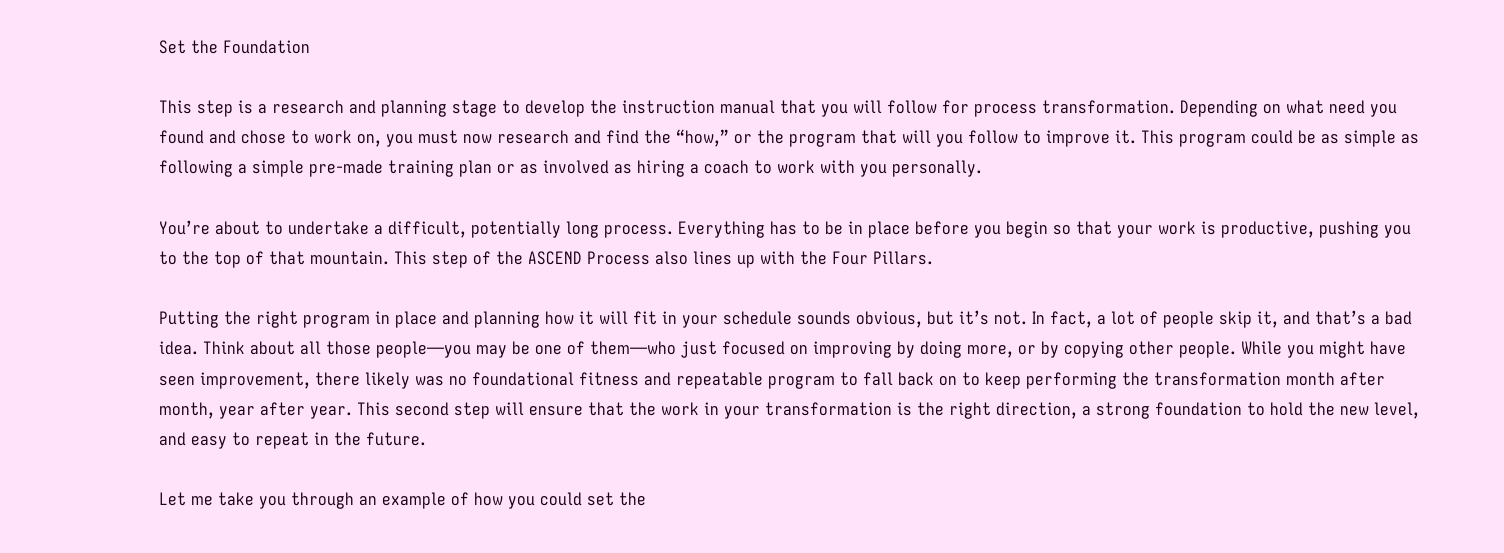Set the Foundation

This step is a research and planning stage to develop the instruction manual that you will follow for process transformation. Depending on what need you found and chose to work on, you must now research and find the “how,” or the program that will you follow to improve it. This program could be as simple as following a simple pre-made training plan or as involved as hiring a coach to work with you personally.

You’re about to undertake a difficult, potentially long process. Everything has to be in place before you begin so that your work is productive, pushing you to the top of that mountain. This step of the ASCEND Process also lines up with the Four Pillars.

Putting the right program in place and planning how it will fit in your schedule sounds obvious, but it’s not. In fact, a lot of people skip it, and that’s a bad idea. Think about all those people—you may be one of them—who just focused on improving by doing more, or by copying other people. While you might have seen improvement, there likely was no foundational fitness and repeatable program to fall back on to keep performing the transformation month after month, year after year. This second step will ensure that the work in your transformation is the right direction, a strong foundation to hold the new level, and easy to repeat in the future.

Let me take you through an example of how you could set the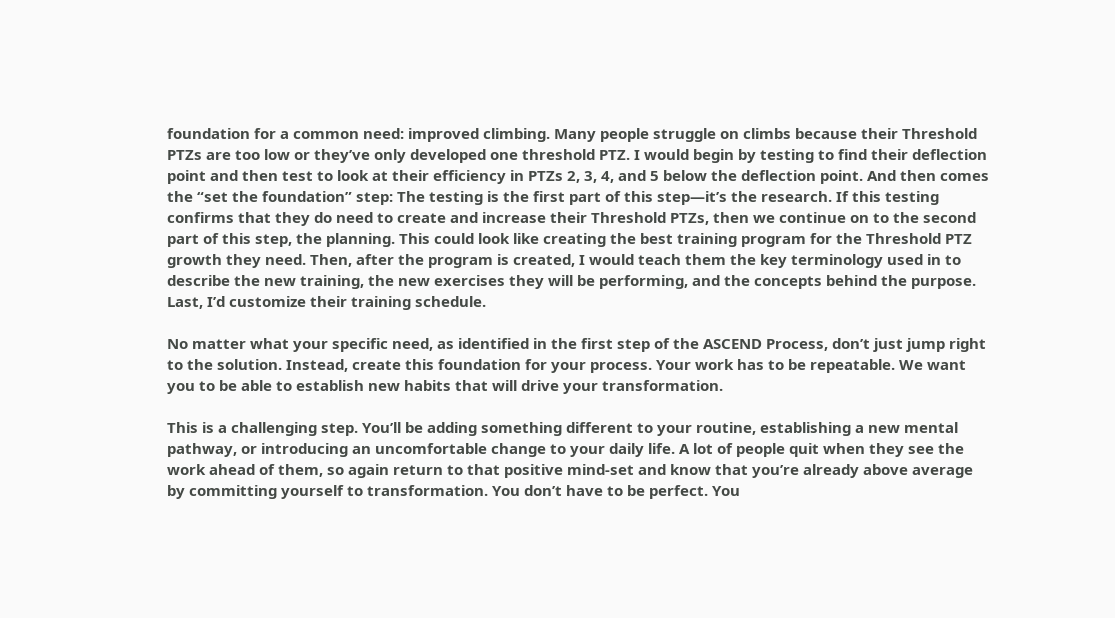foundation for a common need: improved climbing. Many people struggle on climbs because their Threshold PTZs are too low or they’ve only developed one threshold PTZ. I would begin by testing to find their deflection point and then test to look at their efficiency in PTZs 2, 3, 4, and 5 below the deflection point. And then comes the “set the foundation” step: The testing is the first part of this step—it’s the research. If this testing confirms that they do need to create and increase their Threshold PTZs, then we continue on to the second part of this step, the planning. This could look like creating the best training program for the Threshold PTZ growth they need. Then, after the program is created, I would teach them the key terminology used in to describe the new training, the new exercises they will be performing, and the concepts behind the purpose. Last, I’d customize their training schedule.

No matter what your specific need, as identified in the first step of the ASCEND Process, don’t just jump right to the solution. Instead, create this foundation for your process. Your work has to be repeatable. We want you to be able to establish new habits that will drive your transformation.

This is a challenging step. You’ll be adding something different to your routine, establishing a new mental pathway, or introducing an uncomfortable change to your daily life. A lot of people quit when they see the work ahead of them, so again return to that positive mind-set and know that you’re already above average by committing yourself to transformation. You don’t have to be perfect. You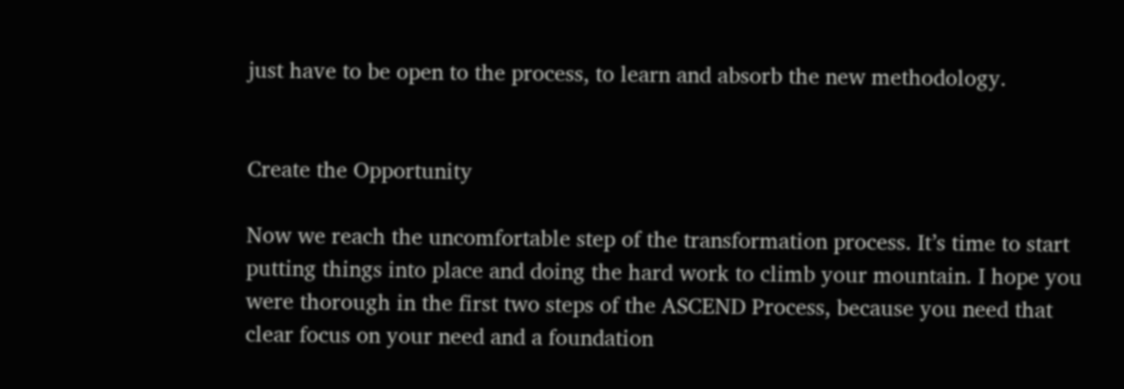just have to be open to the process, to learn and absorb the new methodology.


Create the Opportunity

Now we reach the uncomfortable step of the transformation process. It’s time to start putting things into place and doing the hard work to climb your mountain. I hope you were thorough in the first two steps of the ASCEND Process, because you need that clear focus on your need and a foundation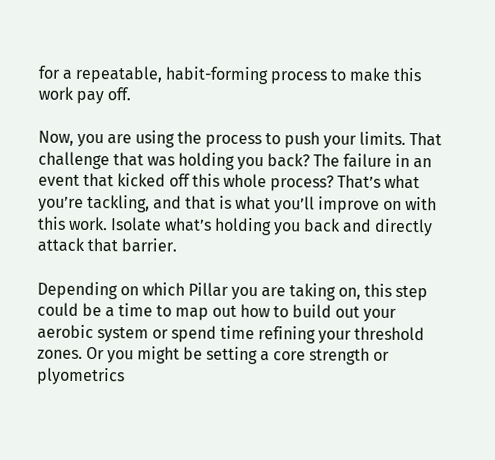for a repeatable, habit-forming process to make this work pay off.

Now, you are using the process to push your limits. That challenge that was holding you back? The failure in an event that kicked off this whole process? That’s what you’re tackling, and that is what you’ll improve on with this work. Isolate what’s holding you back and directly attack that barrier.

Depending on which Pillar you are taking on, this step could be a time to map out how to build out your aerobic system or spend time refining your threshold zones. Or you might be setting a core strength or plyometrics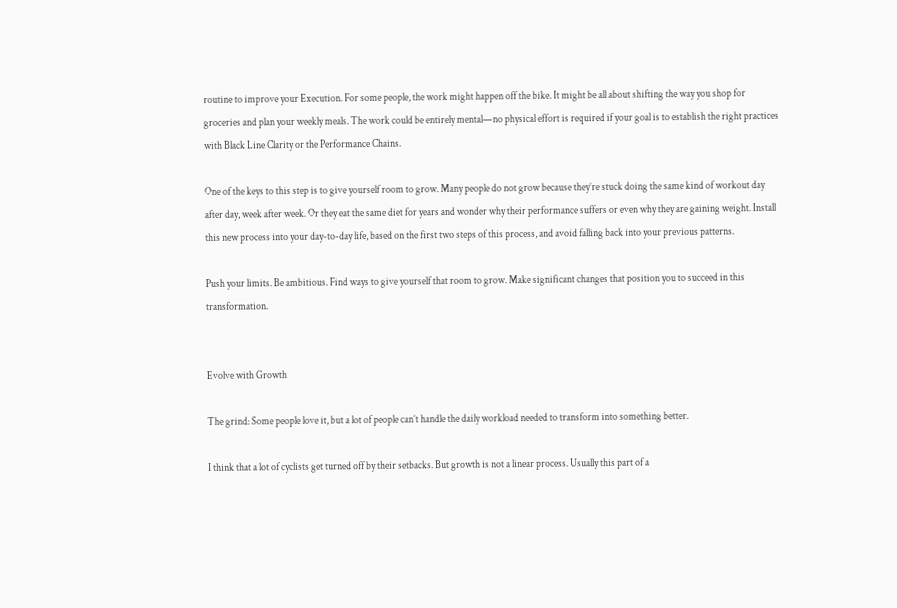routine to improve your Execution. For some people, the work might happen off the bike. It might be all about shifting the way you shop for groceries and plan your weekly meals. The work could be entirely mental—no physical effort is required if your goal is to establish the right practices with Black Line Clarity or the Performance Chains.

One of the keys to this step is to give yourself room to grow. Many people do not grow because they’re stuck doing the same kind of workout day after day, week after week. Or they eat the same diet for years and wonder why their performance suffers or even why they are gaining weight. Install this new process into your day-to-day life, based on the first two steps of this process, and avoid falling back into your previous patterns.

Push your limits. Be ambitious. Find ways to give yourself that room to grow. Make significant changes that position you to succeed in this transformation.


Evolve with Growth

The grind: Some people love it, but a lot of people can’t handle the daily workload needed to transform into something better.

I think that a lot of cyclists get turned off by their setbacks. But growth is not a linear process. Usually this part of a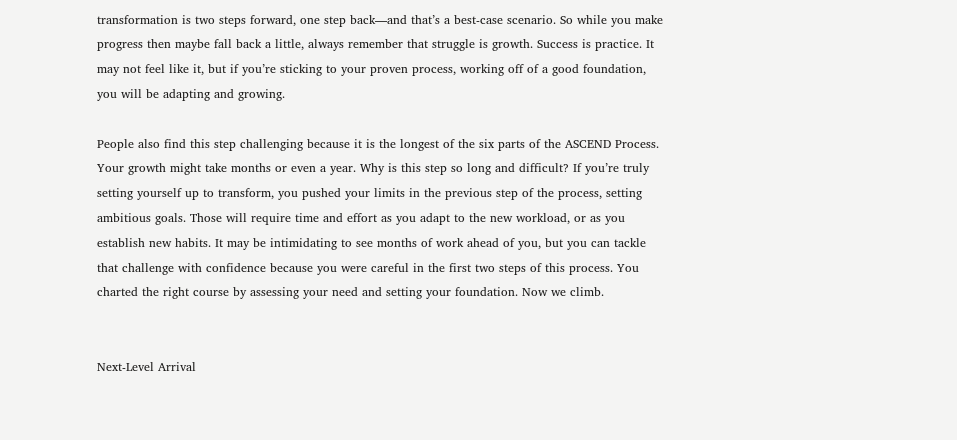transformation is two steps forward, one step back—and that’s a best-case scenario. So while you make progress then maybe fall back a little, always remember that struggle is growth. Success is practice. It may not feel like it, but if you’re sticking to your proven process, working off of a good foundation, you will be adapting and growing.

People also find this step challenging because it is the longest of the six parts of the ASCEND Process. Your growth might take months or even a year. Why is this step so long and difficult? If you’re truly setting yourself up to transform, you pushed your limits in the previous step of the process, setting ambitious goals. Those will require time and effort as you adapt to the new workload, or as you establish new habits. It may be intimidating to see months of work ahead of you, but you can tackle that challenge with confidence because you were careful in the first two steps of this process. You charted the right course by assessing your need and setting your foundation. Now we climb.


Next-Level Arrival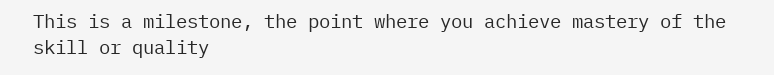This is a milestone, the point where you achieve mastery of the skill or quality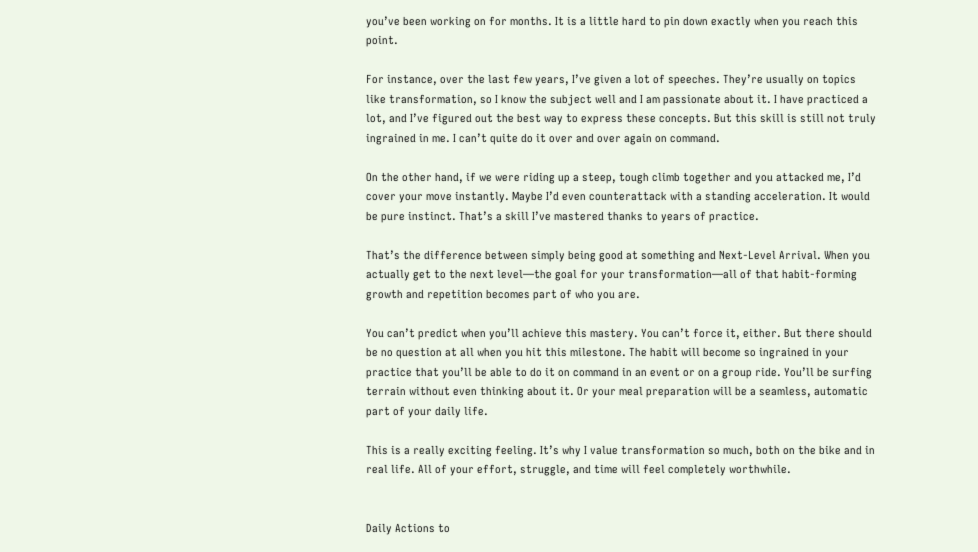you’ve been working on for months. It is a little hard to pin down exactly when you reach this point.

For instance, over the last few years, I’ve given a lot of speeches. They’re usually on topics like transformation, so I know the subject well and I am passionate about it. I have practiced a lot, and I’ve figured out the best way to express these concepts. But this skill is still not truly ingrained in me. I can’t quite do it over and over again on command.

On the other hand, if we were riding up a steep, tough climb together and you attacked me, I’d cover your move instantly. Maybe I’d even counterattack with a standing acceleration. It would be pure instinct. That’s a skill I’ve mastered thanks to years of practice.

That’s the difference between simply being good at something and Next-Level Arrival. When you actually get to the next level—the goal for your transformation—all of that habit-forming growth and repetition becomes part of who you are.

You can’t predict when you’ll achieve this mastery. You can’t force it, either. But there should be no question at all when you hit this milestone. The habit will become so ingrained in your practice that you’ll be able to do it on command in an event or on a group ride. You’ll be surfing terrain without even thinking about it. Or your meal preparation will be a seamless, automatic part of your daily life.

This is a really exciting feeling. It’s why I value transformation so much, both on the bike and in real life. All of your effort, struggle, and time will feel completely worthwhile.


Daily Actions to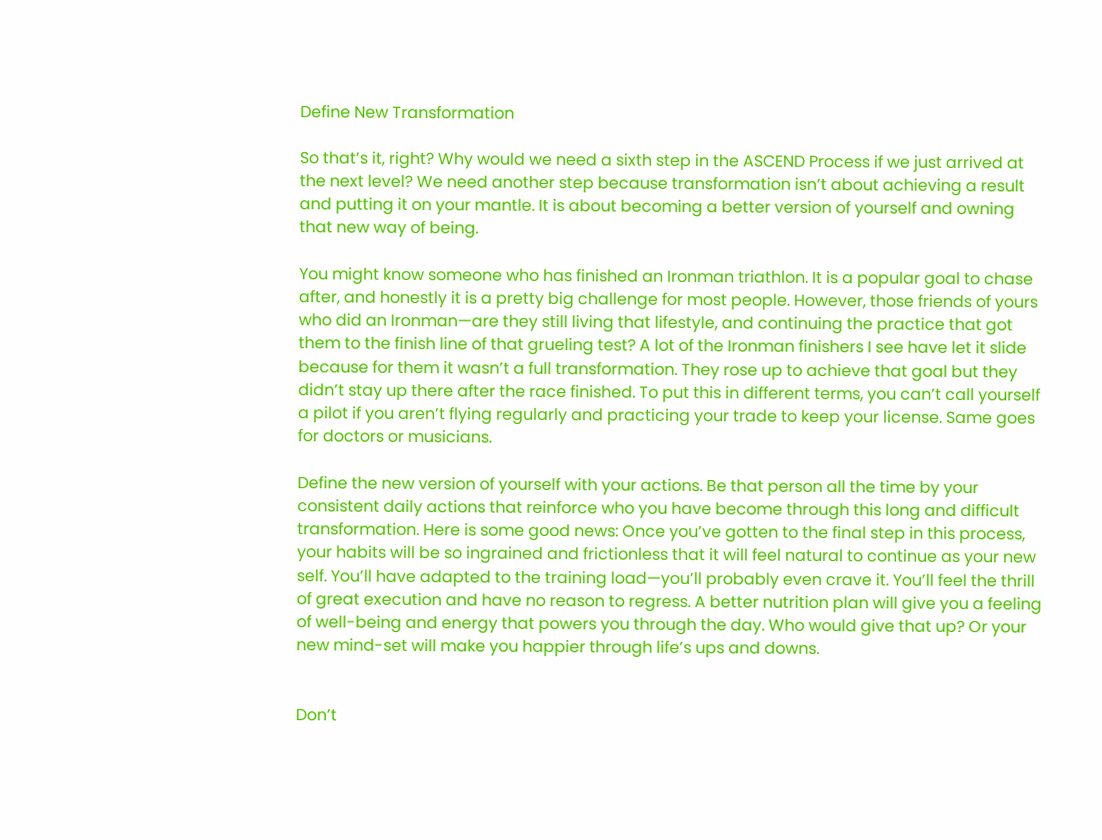Define New Transformation

So that’s it, right? Why would we need a sixth step in the ASCEND Process if we just arrived at the next level? We need another step because transformation isn’t about achieving a result and putting it on your mantle. It is about becoming a better version of yourself and owning that new way of being.

You might know someone who has finished an Ironman triathlon. It is a popular goal to chase after, and honestly it is a pretty big challenge for most people. However, those friends of yours who did an Ironman—are they still living that lifestyle, and continuing the practice that got them to the finish line of that grueling test? A lot of the Ironman finishers I see have let it slide because for them it wasn’t a full transformation. They rose up to achieve that goal but they didn’t stay up there after the race finished. To put this in different terms, you can’t call yourself a pilot if you aren’t flying regularly and practicing your trade to keep your license. Same goes for doctors or musicians.

Define the new version of yourself with your actions. Be that person all the time by your consistent daily actions that reinforce who you have become through this long and difficult transformation. Here is some good news: Once you’ve gotten to the final step in this process, your habits will be so ingrained and frictionless that it will feel natural to continue as your new self. You’ll have adapted to the training load—you’ll probably even crave it. You’ll feel the thrill of great execution and have no reason to regress. A better nutrition plan will give you a feeling of well-being and energy that powers you through the day. Who would give that up? Or your new mind-set will make you happier through life’s ups and downs.


Don’t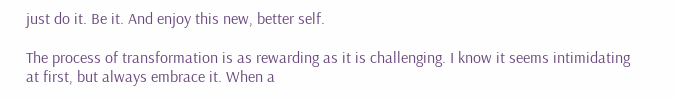just do it. Be it. And enjoy this new, better self.

The process of transformation is as rewarding as it is challenging. I know it seems intimidating at first, but always embrace it. When a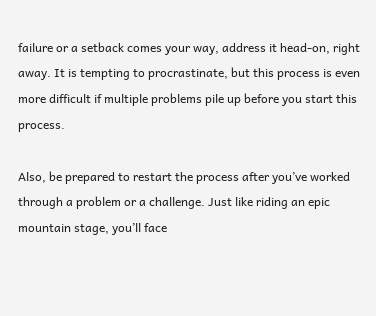failure or a setback comes your way, address it head-on, right away. It is tempting to procrastinate, but this process is even more difficult if multiple problems pile up before you start this process.

Also, be prepared to restart the process after you’ve worked through a problem or a challenge. Just like riding an epic mountain stage, you’ll face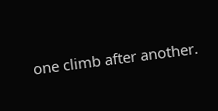one climb after another.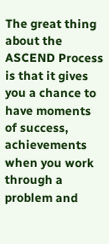The great thing about the ASCEND Process is that it gives you a chance to have moments of success, achievements when you work through a problem and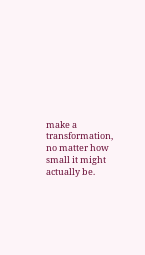make a transformation, no matter how small it might actually be.